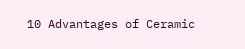10 Advantages of Ceramic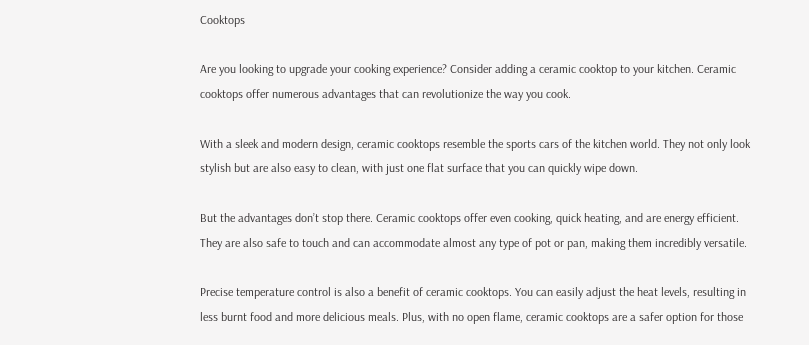Cooktops

Are you looking to upgrade your cooking experience? Consider adding a ceramic cooktop to your kitchen. Ceramic cooktops offer numerous advantages that can revolutionize the way you cook.

With a sleek and modern design, ceramic cooktops resemble the sports cars of the kitchen world. They not only look stylish but are also easy to clean, with just one flat surface that you can quickly wipe down.

But the advantages don’t stop there. Ceramic cooktops offer even cooking, quick heating, and are energy efficient. They are also safe to touch and can accommodate almost any type of pot or pan, making them incredibly versatile.

Precise temperature control is also a benefit of ceramic cooktops. You can easily adjust the heat levels, resulting in less burnt food and more delicious meals. Plus, with no open flame, ceramic cooktops are a safer option for those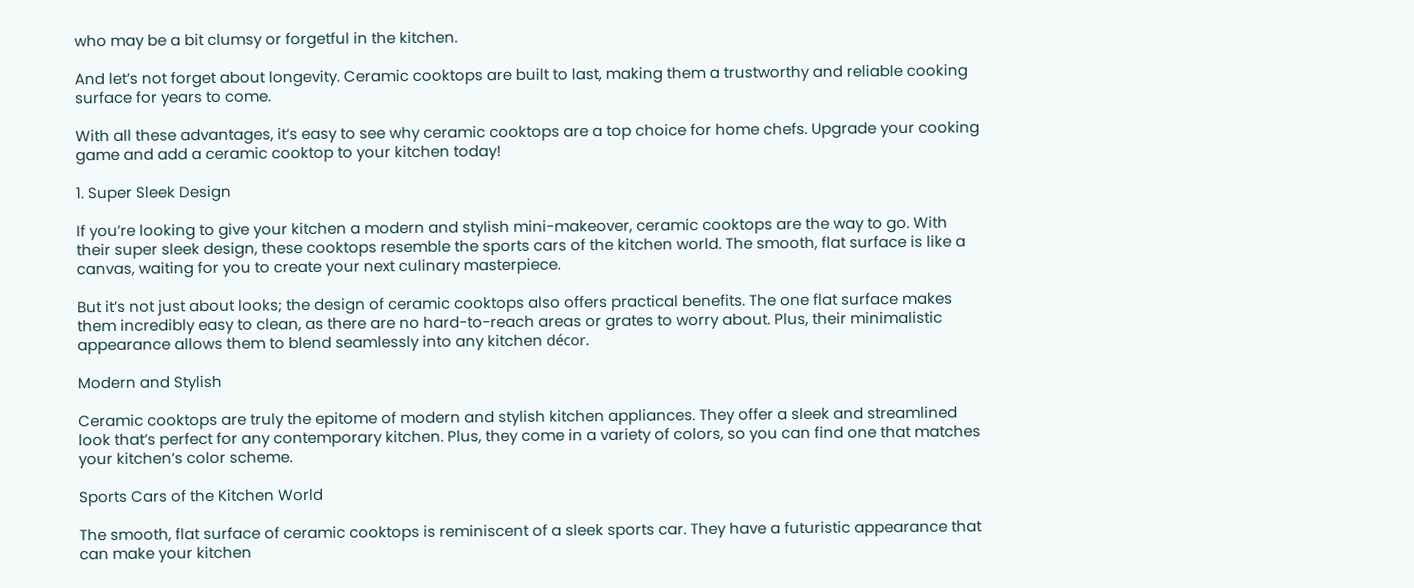who may be a bit clumsy or forgetful in the kitchen.

And let’s not forget about longevity. Ceramic cooktops are built to last, making them a trustworthy and reliable cooking surface for years to come.

With all these advantages, it’s easy to see why ceramic cooktops are a top choice for home chefs. Upgrade your cooking game and add a ceramic cooktop to your kitchen today!

1. Super Sleek Design

If you’re looking to give your kitchen a modern and stylish mini-makeover, ceramic cooktops are the way to go. With their super sleek design, these cooktops resemble the sports cars of the kitchen world. The smooth, flat surface is like a canvas, waiting for you to create your next culinary masterpiece.

But it’s not just about looks; the design of ceramic cooktops also offers practical benefits. The one flat surface makes them incredibly easy to clean, as there are no hard-to-reach areas or grates to worry about. Plus, their minimalistic appearance allows them to blend seamlessly into any kitchen décor.

Modern and Stylish

Ceramic cooktops are truly the epitome of modern and stylish kitchen appliances. They offer a sleek and streamlined look that’s perfect for any contemporary kitchen. Plus, they come in a variety of colors, so you can find one that matches your kitchen’s color scheme.

Sports Cars of the Kitchen World

The smooth, flat surface of ceramic cooktops is reminiscent of a sleek sports car. They have a futuristic appearance that can make your kitchen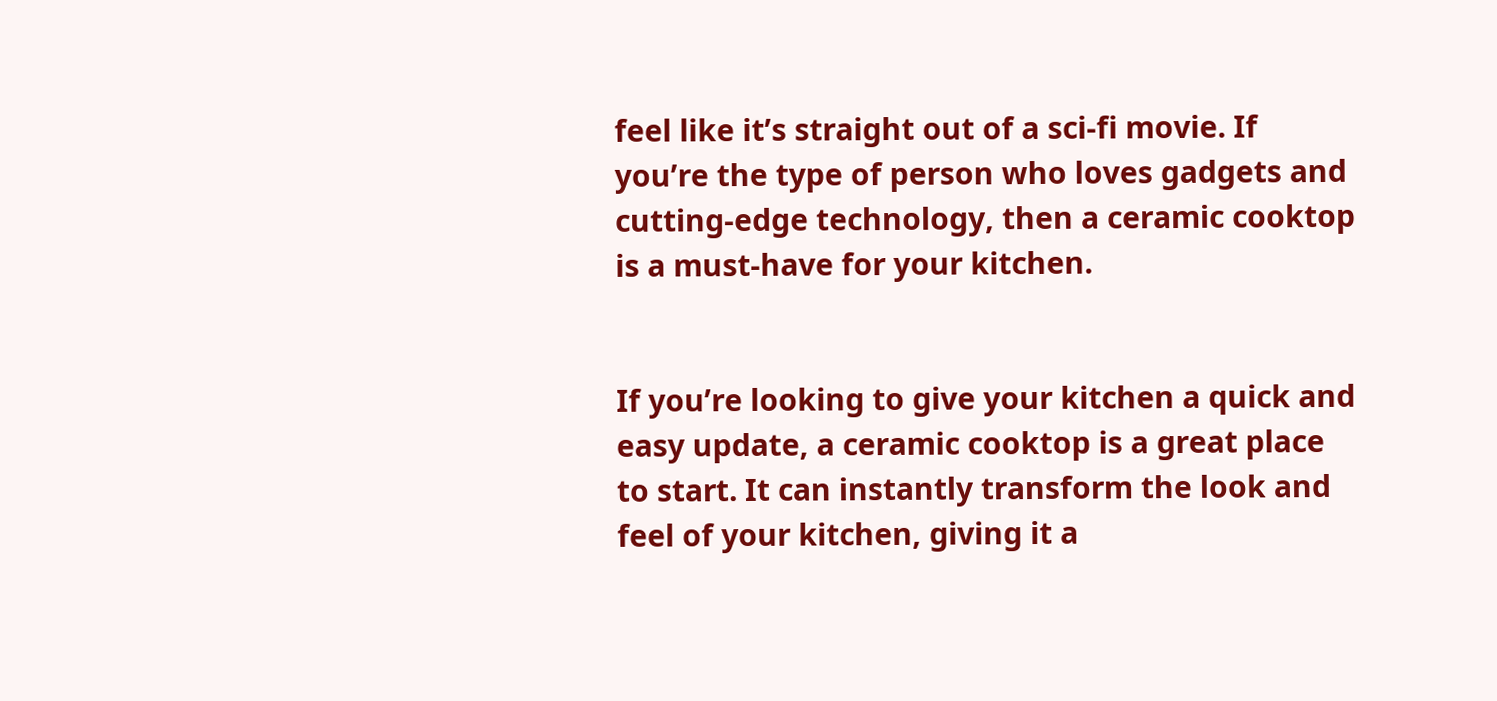feel like it’s straight out of a sci-fi movie. If you’re the type of person who loves gadgets and cutting-edge technology, then a ceramic cooktop is a must-have for your kitchen.


If you’re looking to give your kitchen a quick and easy update, a ceramic cooktop is a great place to start. It can instantly transform the look and feel of your kitchen, giving it a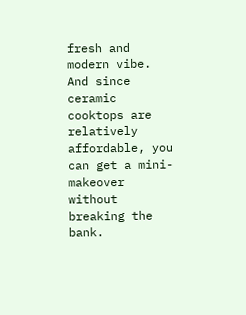fresh and modern vibe. And since ceramic cooktops are relatively affordable, you can get a mini-makeover without breaking the bank.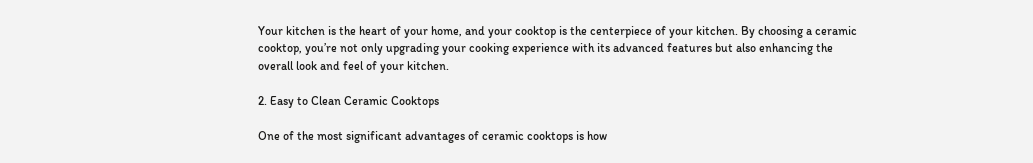Your kitchen is the heart of your home, and your cooktop is the centerpiece of your kitchen. By choosing a ceramic cooktop, you’re not only upgrading your cooking experience with its advanced features but also enhancing the overall look and feel of your kitchen.

2. Easy to Clean Ceramic Cooktops

One of the most significant advantages of ceramic cooktops is how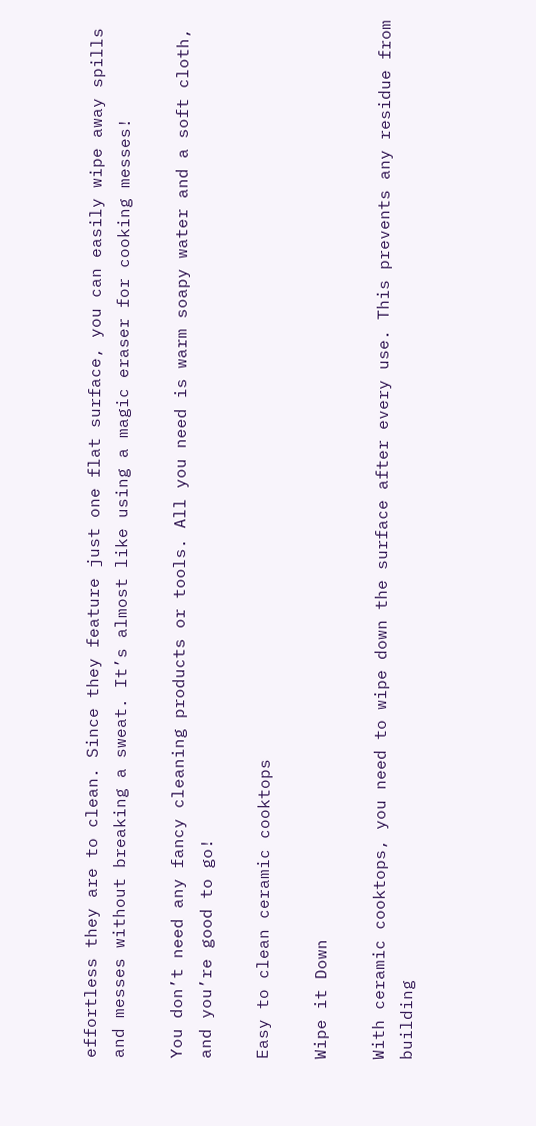effortless they are to clean. Since they feature just one flat surface, you can easily wipe away spills and messes without breaking a sweat. It’s almost like using a magic eraser for cooking messes!

You don’t need any fancy cleaning products or tools. All you need is warm soapy water and a soft cloth, and you’re good to go!

Easy to clean ceramic cooktops

Wipe it Down

With ceramic cooktops, you need to wipe down the surface after every use. This prevents any residue from building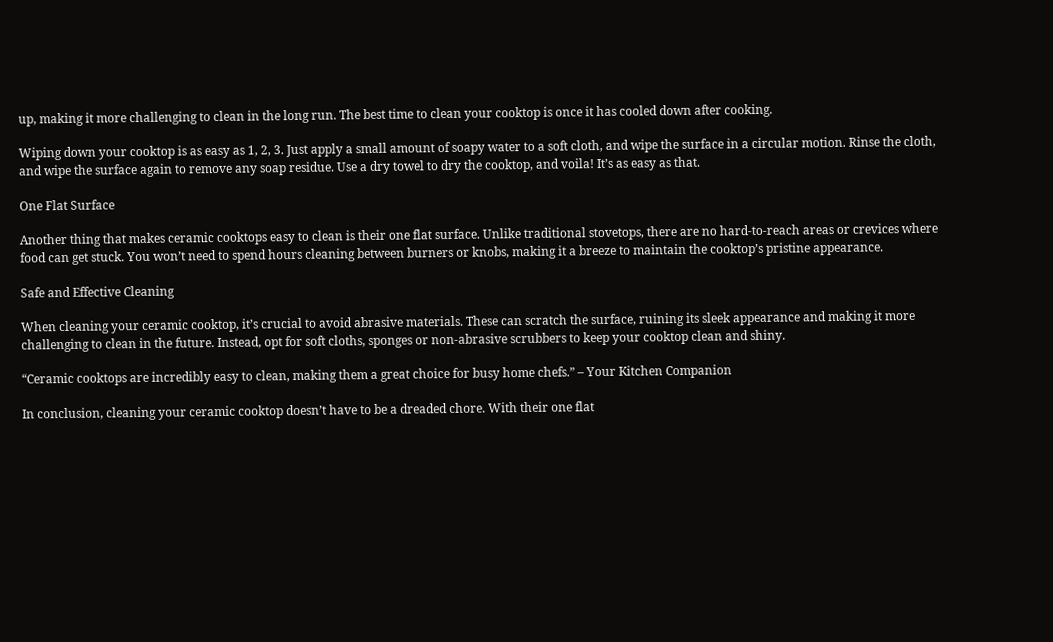up, making it more challenging to clean in the long run. The best time to clean your cooktop is once it has cooled down after cooking.

Wiping down your cooktop is as easy as 1, 2, 3. Just apply a small amount of soapy water to a soft cloth, and wipe the surface in a circular motion. Rinse the cloth, and wipe the surface again to remove any soap residue. Use a dry towel to dry the cooktop, and voila! It’s as easy as that.

One Flat Surface

Another thing that makes ceramic cooktops easy to clean is their one flat surface. Unlike traditional stovetops, there are no hard-to-reach areas or crevices where food can get stuck. You won’t need to spend hours cleaning between burners or knobs, making it a breeze to maintain the cooktop’s pristine appearance.

Safe and Effective Cleaning

When cleaning your ceramic cooktop, it’s crucial to avoid abrasive materials. These can scratch the surface, ruining its sleek appearance and making it more challenging to clean in the future. Instead, opt for soft cloths, sponges or non-abrasive scrubbers to keep your cooktop clean and shiny.

“Ceramic cooktops are incredibly easy to clean, making them a great choice for busy home chefs.” – Your Kitchen Companion

In conclusion, cleaning your ceramic cooktop doesn’t have to be a dreaded chore. With their one flat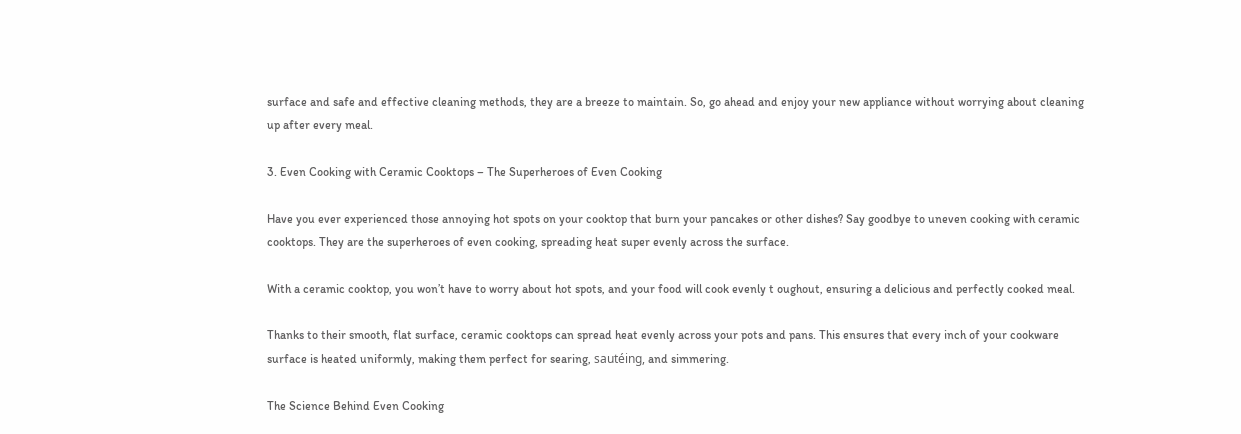surface and safe and effective cleaning methods, they are a breeze to maintain. So, go ahead and enjoy your new appliance without worrying about cleaning up after every meal.

3. Even Cooking with Ceramic Cooktops – The Superheroes of Even Cooking

Have you ever experienced those annoying hot spots on your cooktop that burn your pancakes or other dishes? Say goodbye to uneven cooking with ceramic cooktops. They are the superheroes of even cooking, spreading heat super evenly across the surface.

With a ceramic cooktop, you won’t have to worry about hot spots, and your food will cook evenly t oughout, ensuring a delicious and perfectly cooked meal.

Thanks to their smooth, flat surface, ceramic cooktops can spread heat evenly across your pots and pans. This ensures that every inch of your cookware surface is heated uniformly, making them perfect for searing, sautéing, and simmering.

The Science Behind Even Cooking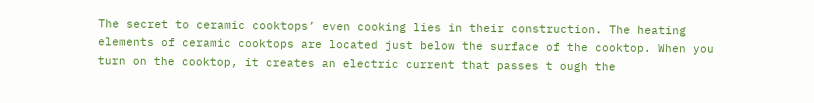The secret to ceramic cooktops’ even cooking lies in their construction. The heating elements of ceramic cooktops are located just below the surface of the cooktop. When you turn on the cooktop, it creates an electric current that passes t ough the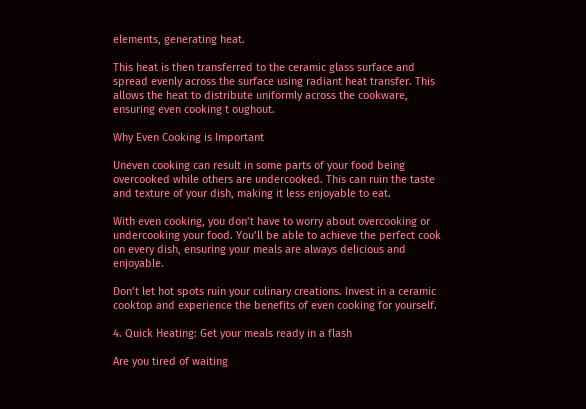elements, generating heat.

This heat is then transferred to the ceramic glass surface and spread evenly across the surface using radiant heat transfer. This allows the heat to distribute uniformly across the cookware, ensuring even cooking t oughout.

Why Even Cooking is Important

Uneven cooking can result in some parts of your food being overcooked while others are undercooked. This can ruin the taste and texture of your dish, making it less enjoyable to eat.

With even cooking, you don’t have to worry about overcooking or undercooking your food. You’ll be able to achieve the perfect cook on every dish, ensuring your meals are always delicious and enjoyable.

Don’t let hot spots ruin your culinary creations. Invest in a ceramic cooktop and experience the benefits of even cooking for yourself.

4. Quick Heating: Get your meals ready in a flash

Are you tired of waiting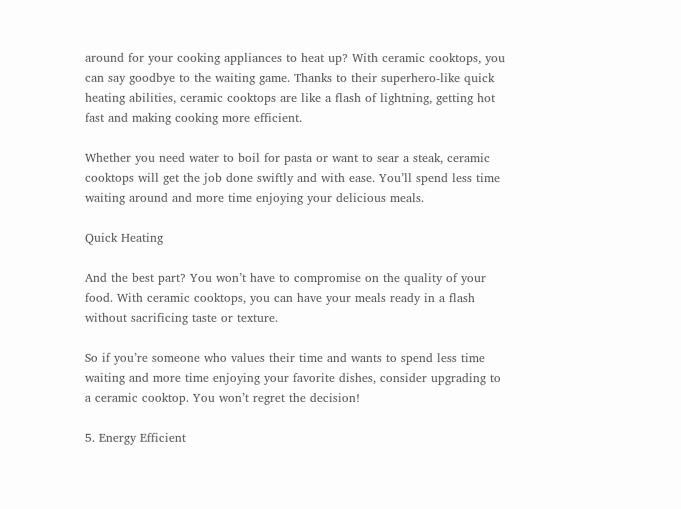around for your cooking appliances to heat up? With ceramic cooktops, you can say goodbye to the waiting game. Thanks to their superhero-like quick heating abilities, ceramic cooktops are like a flash of lightning, getting hot fast and making cooking more efficient.

Whether you need water to boil for pasta or want to sear a steak, ceramic cooktops will get the job done swiftly and with ease. You’ll spend less time waiting around and more time enjoying your delicious meals.

Quick Heating

And the best part? You won’t have to compromise on the quality of your food. With ceramic cooktops, you can have your meals ready in a flash without sacrificing taste or texture.

So if you’re someone who values their time and wants to spend less time waiting and more time enjoying your favorite dishes, consider upgrading to a ceramic cooktop. You won’t regret the decision!

5. Energy Efficient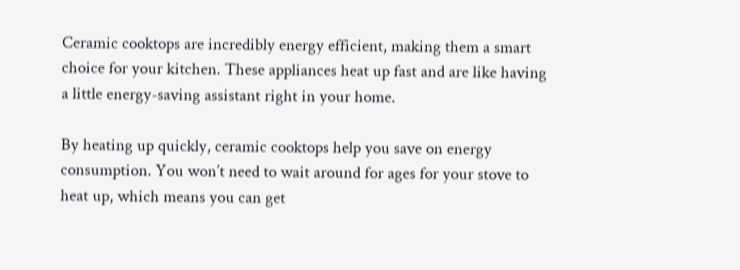Ceramic cooktops are incredibly energy efficient, making them a smart choice for your kitchen. These appliances heat up fast and are like having a little energy-saving assistant right in your home.

By heating up quickly, ceramic cooktops help you save on energy consumption. You won’t need to wait around for ages for your stove to heat up, which means you can get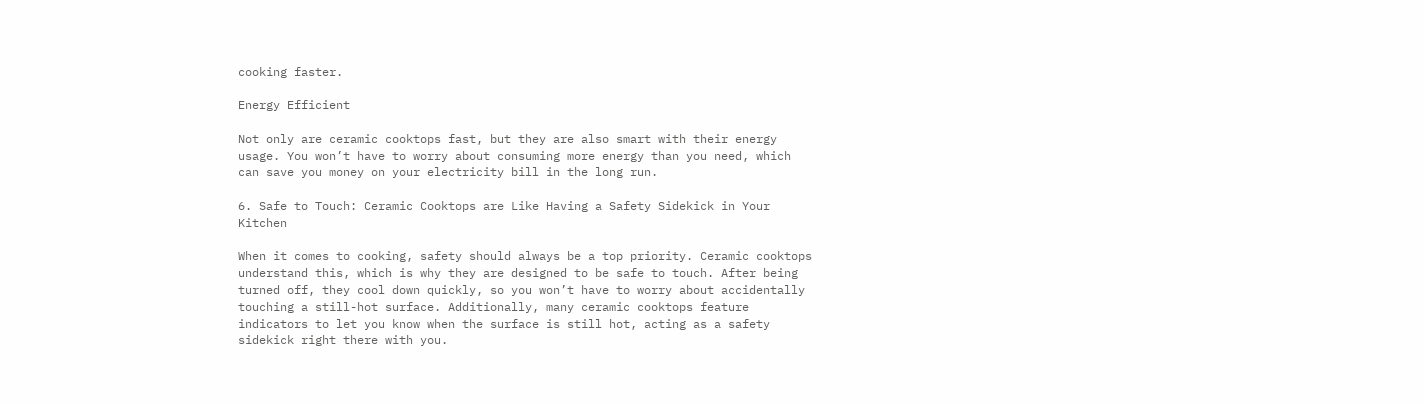cooking faster.

Energy Efficient

Not only are ceramic cooktops fast, but they are also smart with their energy usage. You won’t have to worry about consuming more energy than you need, which can save you money on your electricity bill in the long run.

6. Safe to Touch: Ceramic Cooktops are Like Having a Safety Sidekick in Your Kitchen

When it comes to cooking, safety should always be a top priority. Ceramic cooktops understand this, which is why they are designed to be safe to touch. After being turned off, they cool down quickly, so you won’t have to worry about accidentally touching a still-hot surface. Additionally, many ceramic cooktops feature indicators to let you know when the surface is still hot, acting as a safety sidekick right there with you.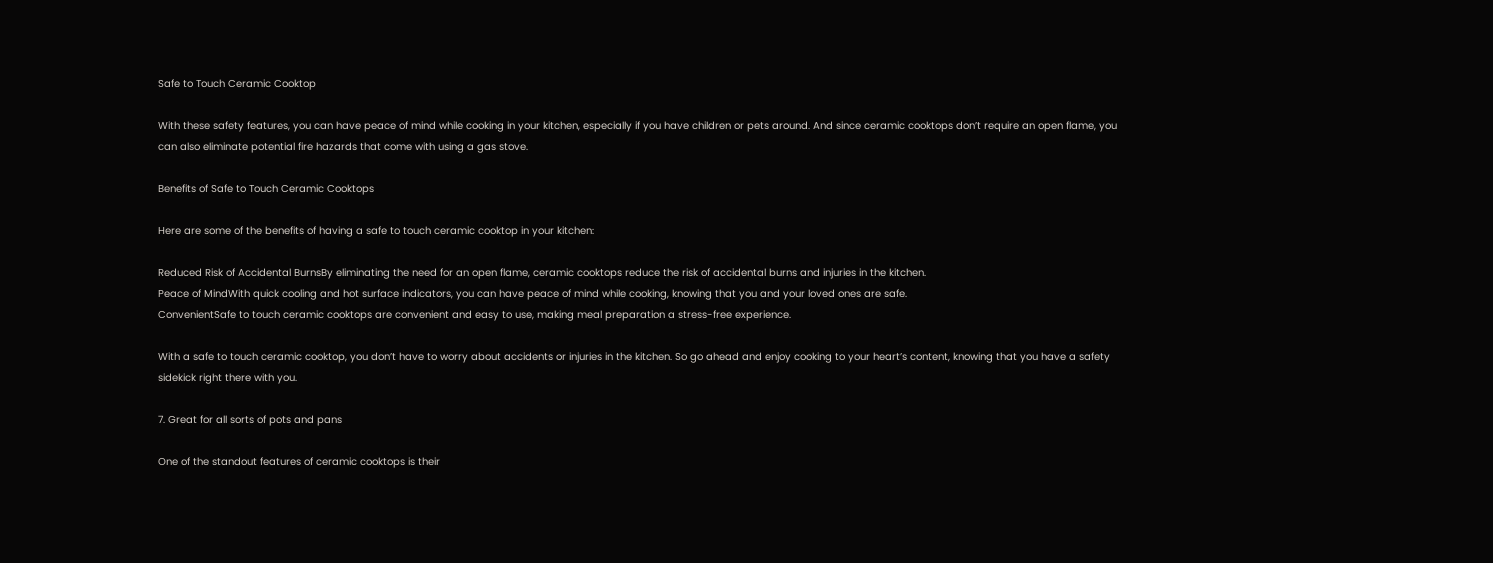Safe to Touch Ceramic Cooktop

With these safety features, you can have peace of mind while cooking in your kitchen, especially if you have children or pets around. And since ceramic cooktops don’t require an open flame, you can also eliminate potential fire hazards that come with using a gas stove.

Benefits of Safe to Touch Ceramic Cooktops

Here are some of the benefits of having a safe to touch ceramic cooktop in your kitchen:

Reduced Risk of Accidental BurnsBy eliminating the need for an open flame, ceramic cooktops reduce the risk of accidental burns and injuries in the kitchen.
Peace of MindWith quick cooling and hot surface indicators, you can have peace of mind while cooking, knowing that you and your loved ones are safe.
ConvenientSafe to touch ceramic cooktops are convenient and easy to use, making meal preparation a stress-free experience.

With a safe to touch ceramic cooktop, you don’t have to worry about accidents or injuries in the kitchen. So go ahead and enjoy cooking to your heart’s content, knowing that you have a safety sidekick right there with you.

7. Great for all sorts of pots and pans

One of the standout features of ceramic cooktops is their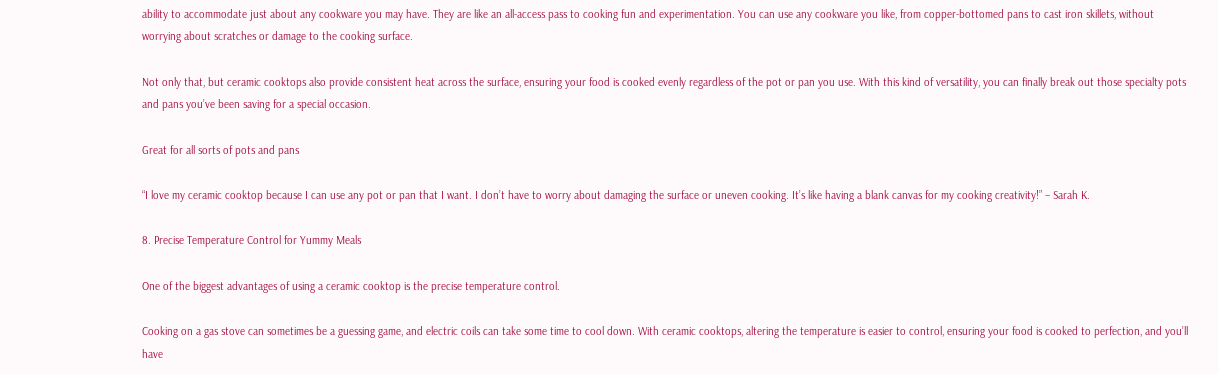ability to accommodate just about any cookware you may have. They are like an all-access pass to cooking fun and experimentation. You can use any cookware you like, from copper-bottomed pans to cast iron skillets, without worrying about scratches or damage to the cooking surface.

Not only that, but ceramic cooktops also provide consistent heat across the surface, ensuring your food is cooked evenly regardless of the pot or pan you use. With this kind of versatility, you can finally break out those specialty pots and pans you’ve been saving for a special occasion.

Great for all sorts of pots and pans

“I love my ceramic cooktop because I can use any pot or pan that I want. I don’t have to worry about damaging the surface or uneven cooking. It’s like having a blank canvas for my cooking creativity!” – Sarah K.

8. Precise Temperature Control for Yummy Meals

One of the biggest advantages of using a ceramic cooktop is the precise temperature control.

Cooking on a gas stove can sometimes be a guessing game, and electric coils can take some time to cool down. With ceramic cooktops, altering the temperature is easier to control, ensuring your food is cooked to perfection, and you’ll have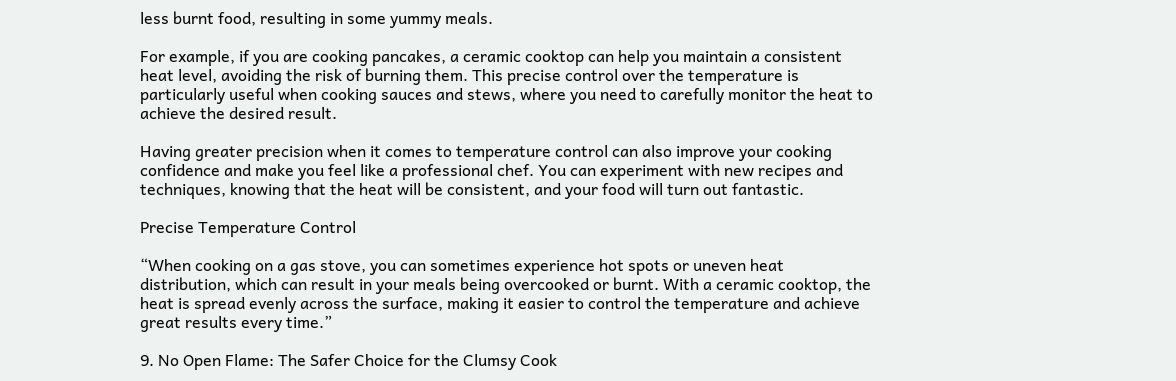less burnt food, resulting in some yummy meals.

For example, if you are cooking pancakes, a ceramic cooktop can help you maintain a consistent heat level, avoiding the risk of burning them. This precise control over the temperature is particularly useful when cooking sauces and stews, where you need to carefully monitor the heat to achieve the desired result.

Having greater precision when it comes to temperature control can also improve your cooking confidence and make you feel like a professional chef. You can experiment with new recipes and techniques, knowing that the heat will be consistent, and your food will turn out fantastic.

Precise Temperature Control

“When cooking on a gas stove, you can sometimes experience hot spots or uneven heat distribution, which can result in your meals being overcooked or burnt. With a ceramic cooktop, the heat is spread evenly across the surface, making it easier to control the temperature and achieve great results every time.”

9. No Open Flame: The Safer Choice for the Clumsy Cook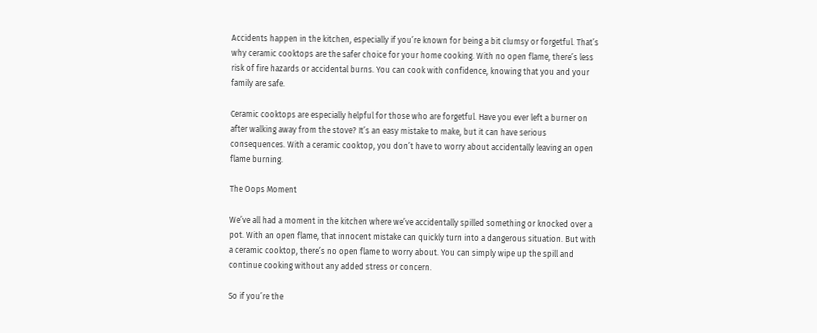Accidents happen in the kitchen, especially if you’re known for being a bit clumsy or forgetful. That’s why ceramic cooktops are the safer choice for your home cooking. With no open flame, there’s less risk of fire hazards or accidental burns. You can cook with confidence, knowing that you and your family are safe.

Ceramic cooktops are especially helpful for those who are forgetful. Have you ever left a burner on after walking away from the stove? It’s an easy mistake to make, but it can have serious consequences. With a ceramic cooktop, you don’t have to worry about accidentally leaving an open flame burning.

The Oops Moment

We’ve all had a moment in the kitchen where we’ve accidentally spilled something or knocked over a pot. With an open flame, that innocent mistake can quickly turn into a dangerous situation. But with a ceramic cooktop, there’s no open flame to worry about. You can simply wipe up the spill and continue cooking without any added stress or concern.

So if you’re the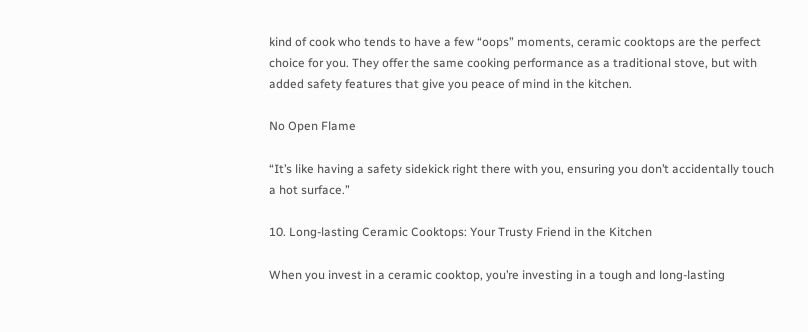kind of cook who tends to have a few “oops” moments, ceramic cooktops are the perfect choice for you. They offer the same cooking performance as a traditional stove, but with added safety features that give you peace of mind in the kitchen.

No Open Flame

“It’s like having a safety sidekick right there with you, ensuring you don’t accidentally touch a hot surface.”

10. Long-lasting Ceramic Cooktops: Your Trusty Friend in the Kitchen

When you invest in a ceramic cooktop, you’re investing in a tough and long-lasting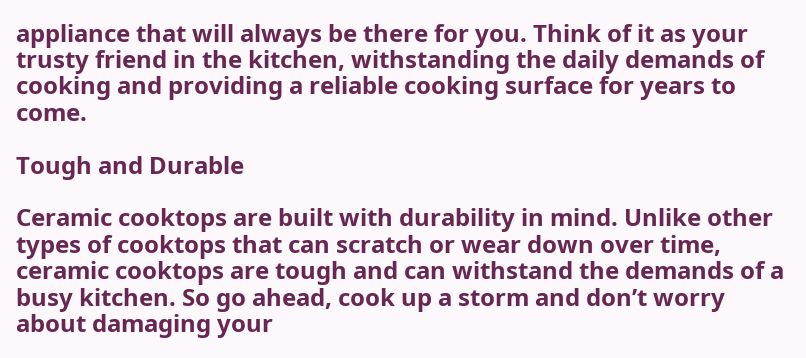appliance that will always be there for you. Think of it as your trusty friend in the kitchen, withstanding the daily demands of cooking and providing a reliable cooking surface for years to come.

Tough and Durable

Ceramic cooktops are built with durability in mind. Unlike other types of cooktops that can scratch or wear down over time, ceramic cooktops are tough and can withstand the demands of a busy kitchen. So go ahead, cook up a storm and don’t worry about damaging your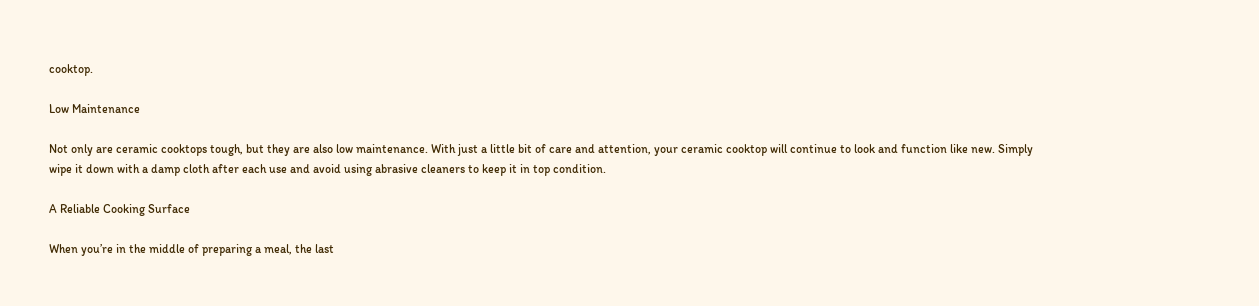cooktop.

Low Maintenance

Not only are ceramic cooktops tough, but they are also low maintenance. With just a little bit of care and attention, your ceramic cooktop will continue to look and function like new. Simply wipe it down with a damp cloth after each use and avoid using abrasive cleaners to keep it in top condition.

A Reliable Cooking Surface

When you’re in the middle of preparing a meal, the last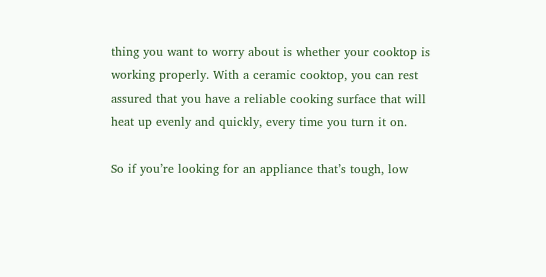thing you want to worry about is whether your cooktop is working properly. With a ceramic cooktop, you can rest assured that you have a reliable cooking surface that will heat up evenly and quickly, every time you turn it on.

So if you’re looking for an appliance that’s tough, low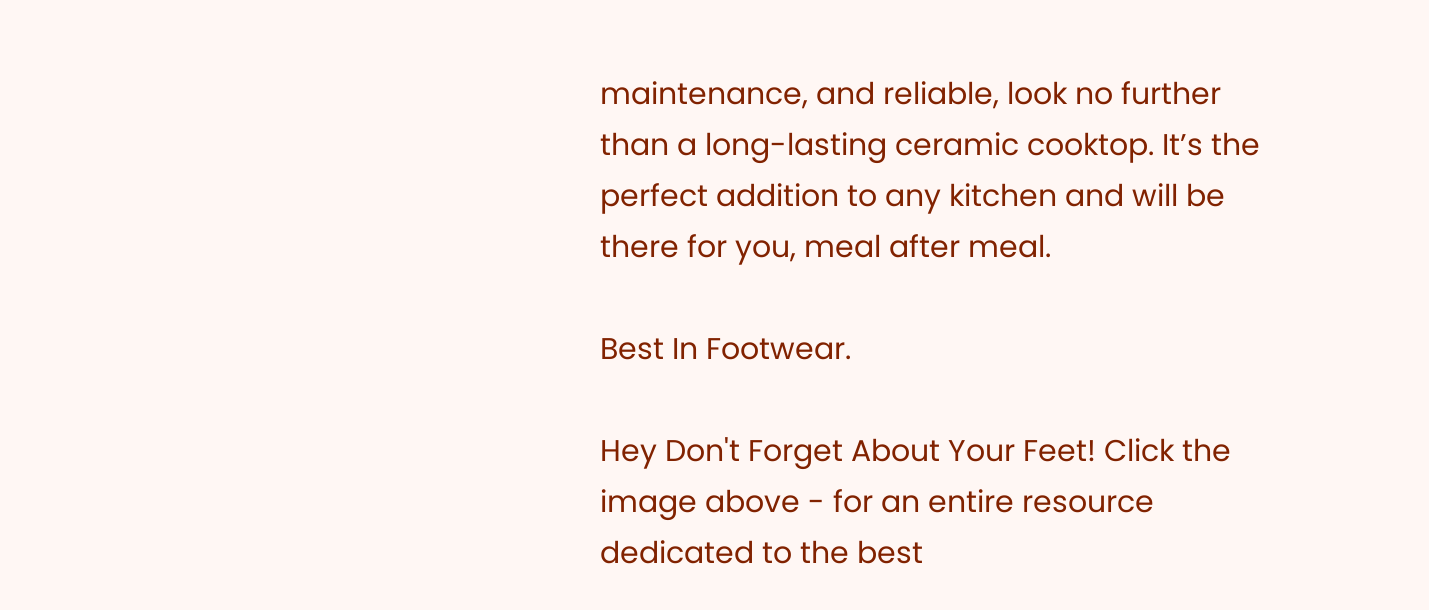maintenance, and reliable, look no further than a long-lasting ceramic cooktop. It’s the perfect addition to any kitchen and will be there for you, meal after meal.

Best In Footwear.

Hey Don't Forget About Your Feet! Click the image above - for an entire resource dedicated to the best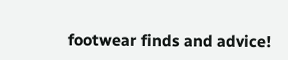footwear finds and advice!